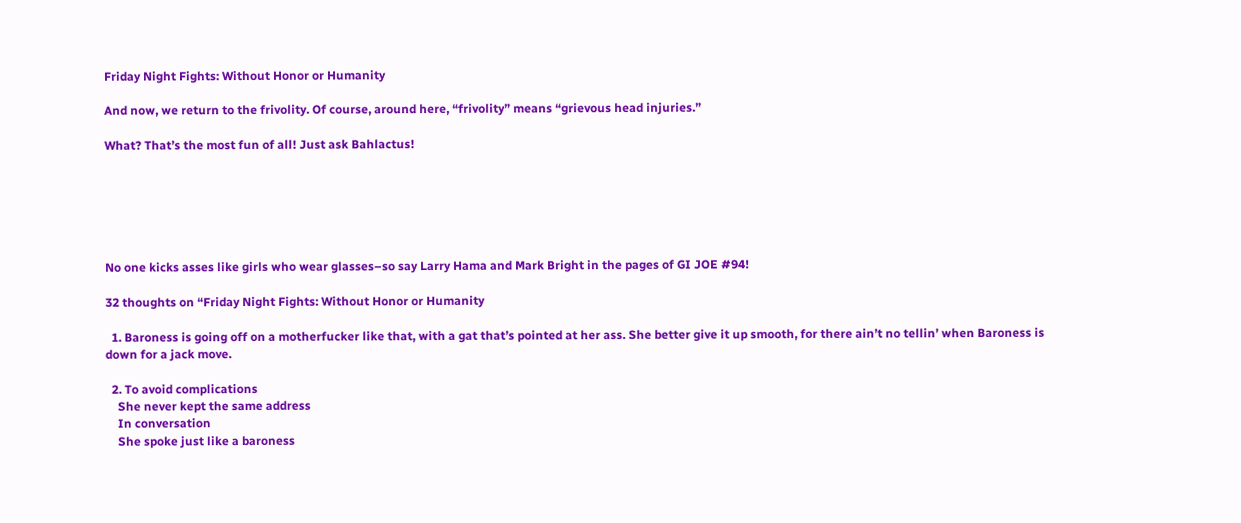Friday Night Fights: Without Honor or Humanity

And now, we return to the frivolity. Of course, around here, “frivolity” means “grievous head injuries.”

What? That’s the most fun of all! Just ask Bahlactus!






No one kicks asses like girls who wear glasses–so say Larry Hama and Mark Bright in the pages of GI JOE #94!

32 thoughts on “Friday Night Fights: Without Honor or Humanity

  1. Baroness is going off on a motherfucker like that, with a gat that’s pointed at her ass. She better give it up smooth, for there ain’t no tellin’ when Baroness is down for a jack move.

  2. To avoid complications
    She never kept the same address
    In conversation
    She spoke just like a baroness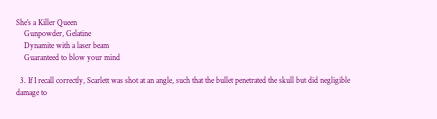She’s a Killer Queen
    Gunpowder, Gelatine
    Dynamite with a laser beam
    Guaranteed to blow your mind

  3. If I recall correctly, Scarlett was shot at an angle, such that the bullet penetrated the skull but did negligible damage to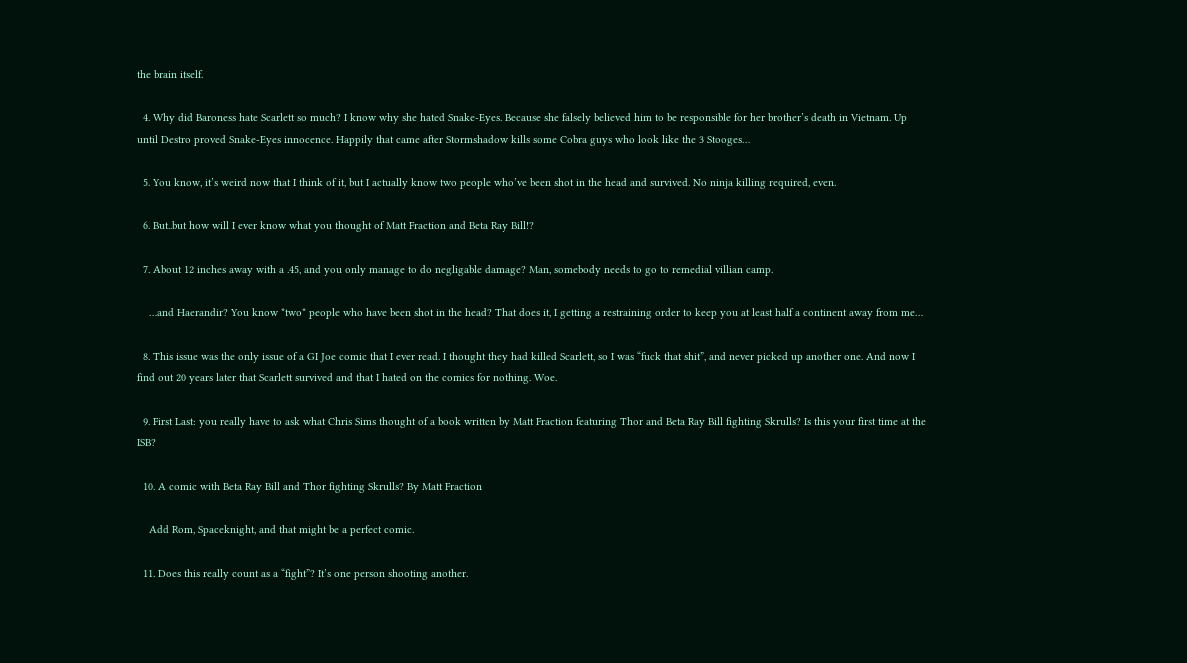the brain itself.

  4. Why did Baroness hate Scarlett so much? I know why she hated Snake-Eyes. Because she falsely believed him to be responsible for her brother’s death in Vietnam. Up until Destro proved Snake-Eyes innocence. Happily that came after Stormshadow kills some Cobra guys who look like the 3 Stooges…

  5. You know, it’s weird now that I think of it, but I actually know two people who’ve been shot in the head and survived. No ninja killing required, even.

  6. But..but how will I ever know what you thought of Matt Fraction and Beta Ray Bill!?

  7. About 12 inches away with a .45, and you only manage to do negligable damage? Man, somebody needs to go to remedial villian camp.

    …and Haerandir? You know *two* people who have been shot in the head? That does it, I getting a restraining order to keep you at least half a continent away from me…

  8. This issue was the only issue of a GI Joe comic that I ever read. I thought they had killed Scarlett, so I was “fuck that shit”, and never picked up another one. And now I find out 20 years later that Scarlett survived and that I hated on the comics for nothing. Woe.

  9. First Last: you really have to ask what Chris Sims thought of a book written by Matt Fraction featuring Thor and Beta Ray Bill fighting Skrulls? Is this your first time at the ISB?

  10. A comic with Beta Ray Bill and Thor fighting Skrulls? By Matt Fraction

    Add Rom, Spaceknight, and that might be a perfect comic.

  11. Does this really count as a “fight”? It’s one person shooting another.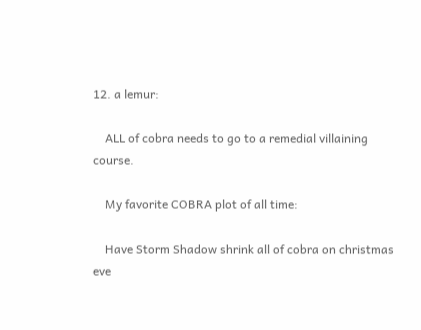12. a lemur:

    ALL of cobra needs to go to a remedial villaining course.

    My favorite COBRA plot of all time:

    Have Storm Shadow shrink all of cobra on christmas eve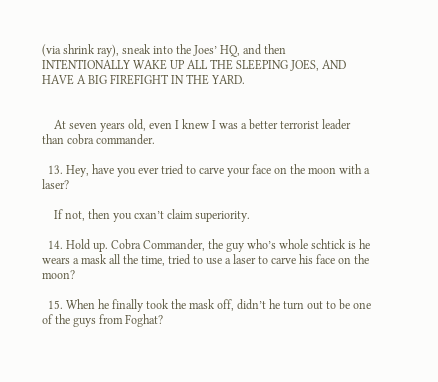(via shrink ray), sneak into the Joes’ HQ, and then INTENTIONALLY WAKE UP ALL THE SLEEPING JOES, AND HAVE A BIG FIREFIGHT IN THE YARD.


    At seven years old, even I knew I was a better terrorist leader than cobra commander.

  13. Hey, have you ever tried to carve your face on the moon with a laser?

    If not, then you cxan’t claim superiority.

  14. Hold up. Cobra Commander, the guy who’s whole schtick is he wears a mask all the time, tried to use a laser to carve his face on the moon?

  15. When he finally took the mask off, didn’t he turn out to be one of the guys from Foghat?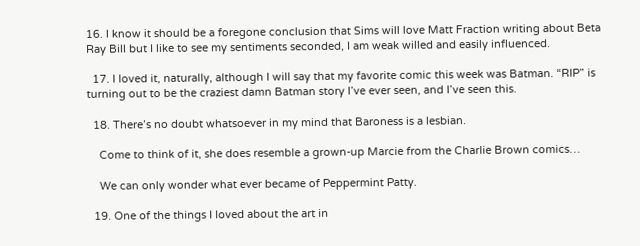16. I know it should be a foregone conclusion that Sims will love Matt Fraction writing about Beta Ray Bill but I like to see my sentiments seconded, I am weak willed and easily influenced.

  17. I loved it, naturally, although I will say that my favorite comic this week was Batman. “RIP” is turning out to be the craziest damn Batman story I’ve ever seen, and I’ve seen this.

  18. There’s no doubt whatsoever in my mind that Baroness is a lesbian.

    Come to think of it, she does resemble a grown-up Marcie from the Charlie Brown comics…

    We can only wonder what ever became of Peppermint Patty.

  19. One of the things I loved about the art in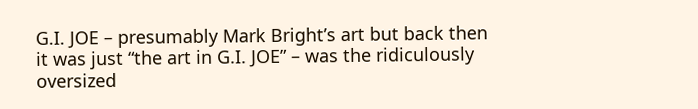G.I. JOE – presumably Mark Bright’s art but back then it was just “the art in G.I. JOE” – was the ridiculously oversized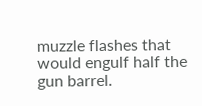muzzle flashes that would engulf half the gun barrel.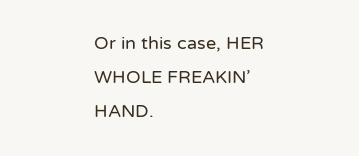Or in this case, HER WHOLE FREAKIN’ HAND.